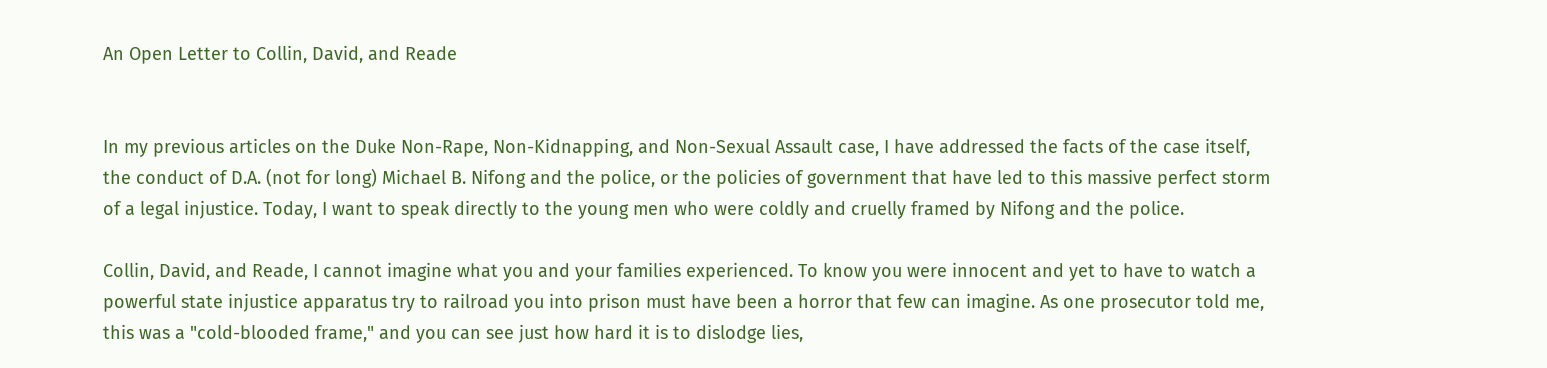An Open Letter to Collin, David, and Reade


In my previous articles on the Duke Non-Rape, Non-Kidnapping, and Non-Sexual Assault case, I have addressed the facts of the case itself, the conduct of D.A. (not for long) Michael B. Nifong and the police, or the policies of government that have led to this massive perfect storm of a legal injustice. Today, I want to speak directly to the young men who were coldly and cruelly framed by Nifong and the police.

Collin, David, and Reade, I cannot imagine what you and your families experienced. To know you were innocent and yet to have to watch a powerful state injustice apparatus try to railroad you into prison must have been a horror that few can imagine. As one prosecutor told me, this was a "cold-blooded frame," and you can see just how hard it is to dislodge lies,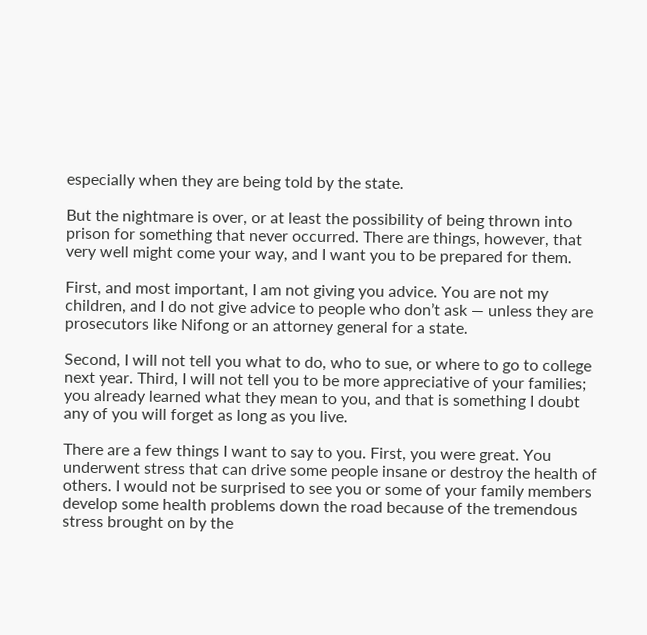especially when they are being told by the state.

But the nightmare is over, or at least the possibility of being thrown into prison for something that never occurred. There are things, however, that very well might come your way, and I want you to be prepared for them.

First, and most important, I am not giving you advice. You are not my children, and I do not give advice to people who don’t ask — unless they are prosecutors like Nifong or an attorney general for a state.

Second, I will not tell you what to do, who to sue, or where to go to college next year. Third, I will not tell you to be more appreciative of your families; you already learned what they mean to you, and that is something I doubt any of you will forget as long as you live.

There are a few things I want to say to you. First, you were great. You underwent stress that can drive some people insane or destroy the health of others. I would not be surprised to see you or some of your family members develop some health problems down the road because of the tremendous stress brought on by the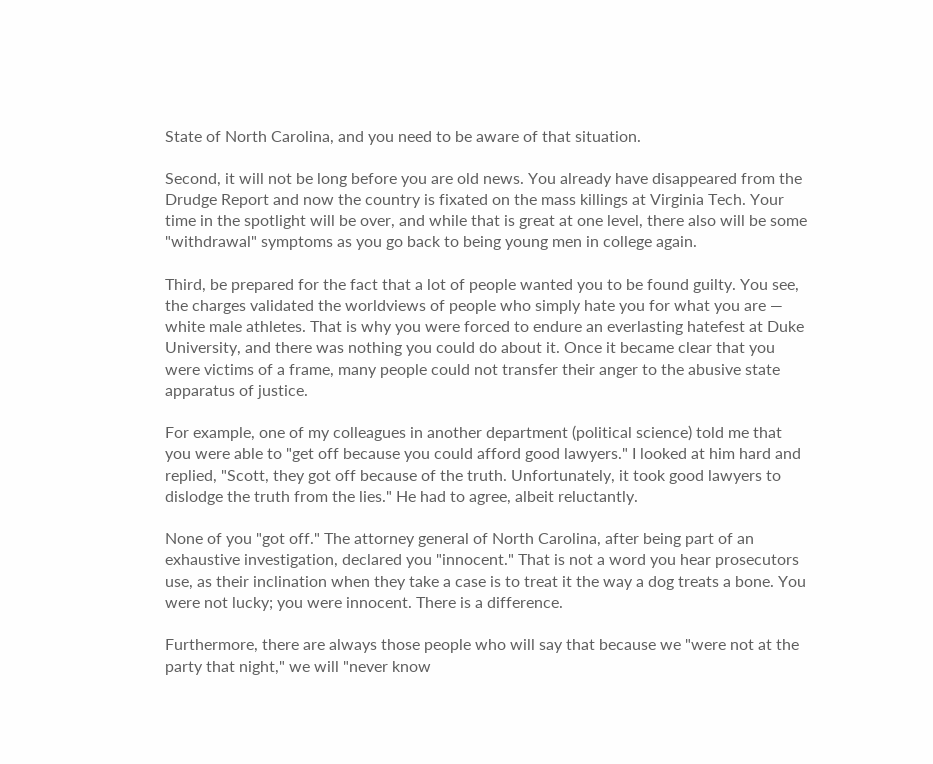State of North Carolina, and you need to be aware of that situation.

Second, it will not be long before you are old news. You already have disappeared from the Drudge Report and now the country is fixated on the mass killings at Virginia Tech. Your time in the spotlight will be over, and while that is great at one level, there also will be some "withdrawal" symptoms as you go back to being young men in college again.

Third, be prepared for the fact that a lot of people wanted you to be found guilty. You see, the charges validated the worldviews of people who simply hate you for what you are — white male athletes. That is why you were forced to endure an everlasting hatefest at Duke University, and there was nothing you could do about it. Once it became clear that you were victims of a frame, many people could not transfer their anger to the abusive state apparatus of justice.

For example, one of my colleagues in another department (political science) told me that you were able to "get off because you could afford good lawyers." I looked at him hard and replied, "Scott, they got off because of the truth. Unfortunately, it took good lawyers to dislodge the truth from the lies." He had to agree, albeit reluctantly.

None of you "got off." The attorney general of North Carolina, after being part of an exhaustive investigation, declared you "innocent." That is not a word you hear prosecutors use, as their inclination when they take a case is to treat it the way a dog treats a bone. You were not lucky; you were innocent. There is a difference.

Furthermore, there are always those people who will say that because we "were not at the party that night," we will "never know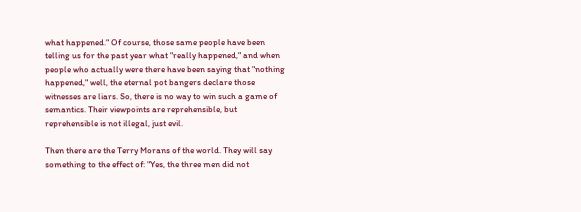what happened." Of course, those same people have been telling us for the past year what "really happened," and when people who actually were there have been saying that "nothing happened," well, the eternal pot bangers declare those witnesses are liars. So, there is no way to win such a game of semantics. Their viewpoints are reprehensible, but reprehensible is not illegal, just evil.

Then there are the Terry Morans of the world. They will say something to the effect of: "Yes, the three men did not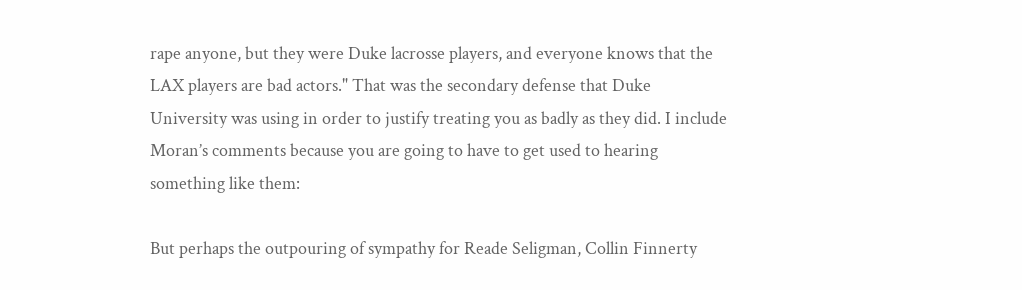rape anyone, but they were Duke lacrosse players, and everyone knows that the LAX players are bad actors." That was the secondary defense that Duke University was using in order to justify treating you as badly as they did. I include Moran’s comments because you are going to have to get used to hearing something like them:

But perhaps the outpouring of sympathy for Reade Seligman, Collin Finnerty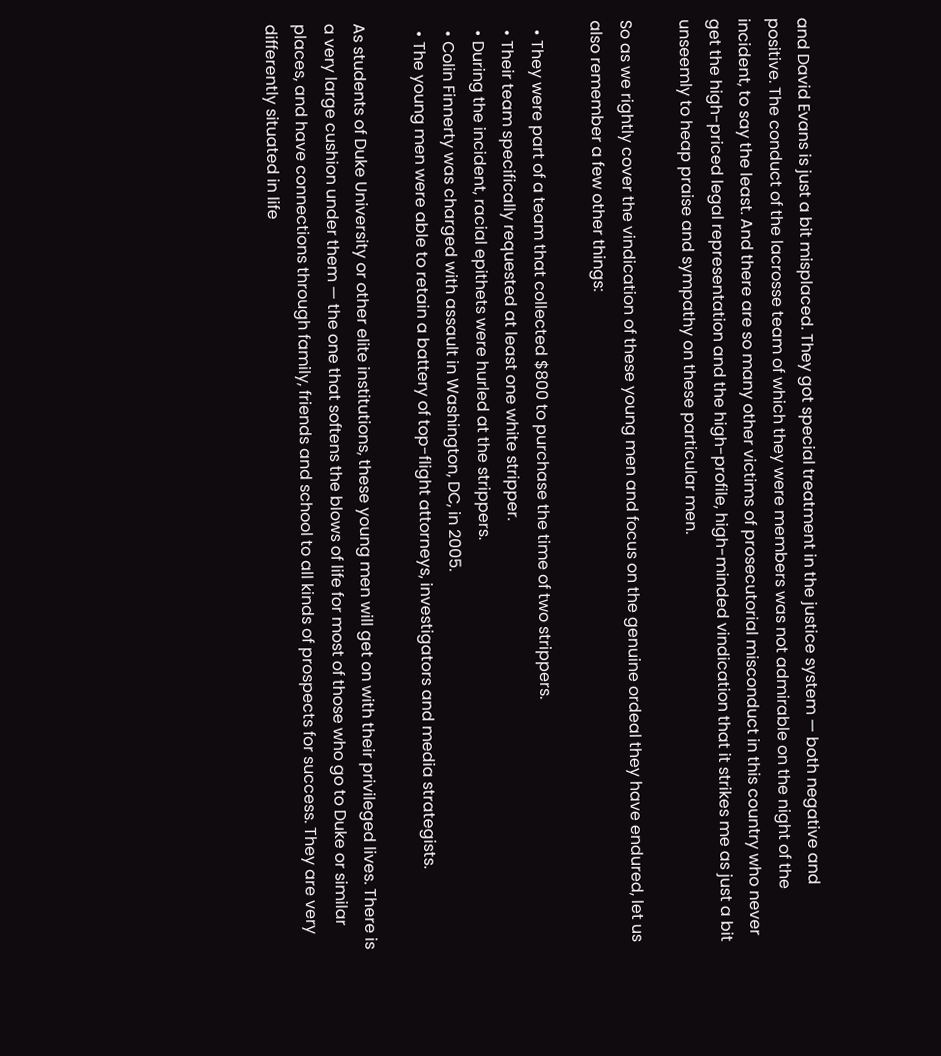and David Evans is just a bit misplaced. They got special treatment in the justice system — both negative and positive. The conduct of the lacrosse team of which they were members was not admirable on the night of the incident, to say the least. And there are so many other victims of prosecutorial misconduct in this country who never get the high-priced legal representation and the high-profile, high-minded vindication that it strikes me as just a bit unseemly to heap praise and sympathy on these particular men.

So as we rightly cover the vindication of these young men and focus on the genuine ordeal they have endured, let us also remember a few other things:

  • They were part of a team that collected $800 to purchase the time of two strippers.
  • Their team specifically requested at least one white stripper.
  • During the incident, racial epithets were hurled at the strippers.
  • Colin Finnerty was charged with assault in Washington, DC, in 2005.
  • The young men were able to retain a battery of top-flight attorneys, investigators and media strategists.

As students of Duke University or other elite institutions, these young men will get on with their privileged lives. There is a very large cushion under them — the one that softens the blows of life for most of those who go to Duke or similar places, and have connections through family, friends and school to all kinds of prospects for success. They are very differently situated in life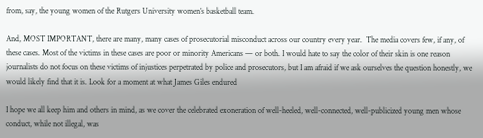from, say, the young women of the Rutgers University women’s basketball team.

And, MOST IMPORTANT, there are many, many cases of prosecutorial misconduct across our country every year.  The media covers few, if any, of these cases. Most of the victims in these cases are poor or minority Americans — or both. I would hate to say the color of their skin is one reason journalists do not focus on these victims of injustices perpetrated by police and prosecutors, but I am afraid if we ask ourselves the question honestly, we would likely find that it is. Look for a moment at what James Giles endured

I hope we all keep him and others in mind, as we cover the celebrated exoneration of well-heeled, well-connected, well-publicized young men whose conduct, while not illegal, was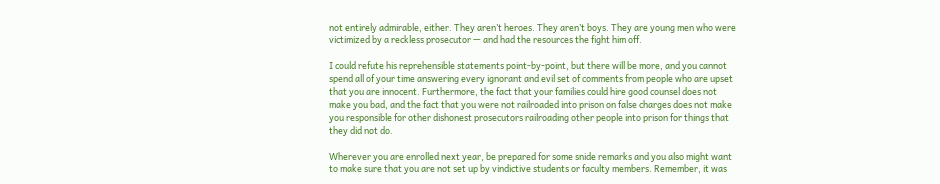not entirely admirable, either. They aren’t heroes. They aren’t boys. They are young men who were victimized by a reckless prosecutor — and had the resources the fight him off.

I could refute his reprehensible statements point-by-point, but there will be more, and you cannot spend all of your time answering every ignorant and evil set of comments from people who are upset that you are innocent. Furthermore, the fact that your families could hire good counsel does not make you bad, and the fact that you were not railroaded into prison on false charges does not make you responsible for other dishonest prosecutors railroading other people into prison for things that they did not do.

Wherever you are enrolled next year, be prepared for some snide remarks and you also might want to make sure that you are not set up by vindictive students or faculty members. Remember, it was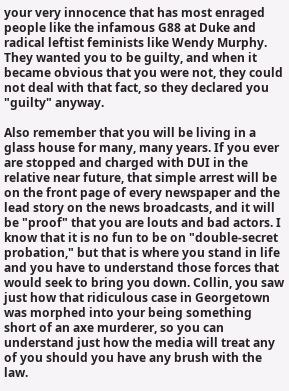your very innocence that has most enraged people like the infamous G88 at Duke and radical leftist feminists like Wendy Murphy. They wanted you to be guilty, and when it became obvious that you were not, they could not deal with that fact, so they declared you "guilty" anyway.

Also remember that you will be living in a glass house for many, many years. If you ever are stopped and charged with DUI in the relative near future, that simple arrest will be on the front page of every newspaper and the lead story on the news broadcasts, and it will be "proof" that you are louts and bad actors. I know that it is no fun to be on "double-secret probation," but that is where you stand in life and you have to understand those forces that would seek to bring you down. Collin, you saw just how that ridiculous case in Georgetown was morphed into your being something short of an axe murderer, so you can understand just how the media will treat any of you should you have any brush with the law.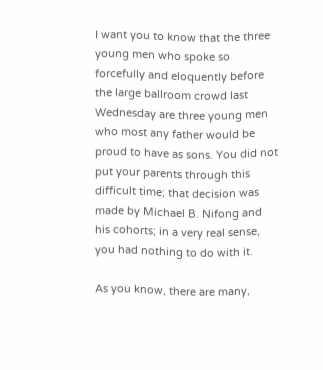I want you to know that the three young men who spoke so forcefully and eloquently before the large ballroom crowd last Wednesday are three young men who most any father would be proud to have as sons. You did not put your parents through this difficult time; that decision was made by Michael B. Nifong and his cohorts; in a very real sense, you had nothing to do with it.

As you know, there are many,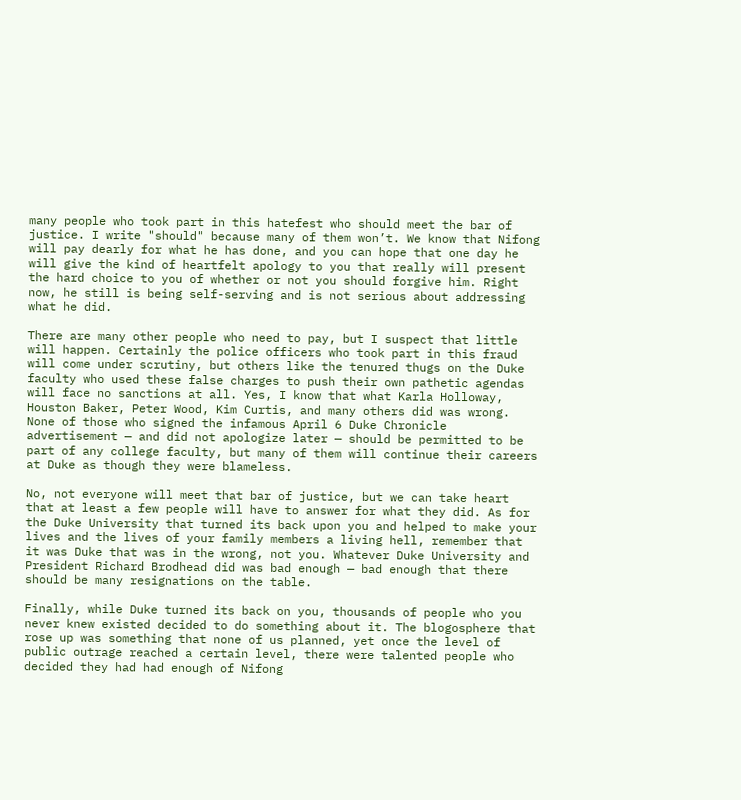many people who took part in this hatefest who should meet the bar of justice. I write "should" because many of them won’t. We know that Nifong will pay dearly for what he has done, and you can hope that one day he will give the kind of heartfelt apology to you that really will present the hard choice to you of whether or not you should forgive him. Right now, he still is being self-serving and is not serious about addressing what he did.

There are many other people who need to pay, but I suspect that little will happen. Certainly the police officers who took part in this fraud will come under scrutiny, but others like the tenured thugs on the Duke faculty who used these false charges to push their own pathetic agendas will face no sanctions at all. Yes, I know that what Karla Holloway, Houston Baker, Peter Wood, Kim Curtis, and many others did was wrong. None of those who signed the infamous April 6 Duke Chronicle advertisement — and did not apologize later — should be permitted to be part of any college faculty, but many of them will continue their careers at Duke as though they were blameless.

No, not everyone will meet that bar of justice, but we can take heart that at least a few people will have to answer for what they did. As for the Duke University that turned its back upon you and helped to make your lives and the lives of your family members a living hell, remember that it was Duke that was in the wrong, not you. Whatever Duke University and President Richard Brodhead did was bad enough — bad enough that there should be many resignations on the table.

Finally, while Duke turned its back on you, thousands of people who you never knew existed decided to do something about it. The blogosphere that rose up was something that none of us planned, yet once the level of public outrage reached a certain level, there were talented people who decided they had had enough of Nifong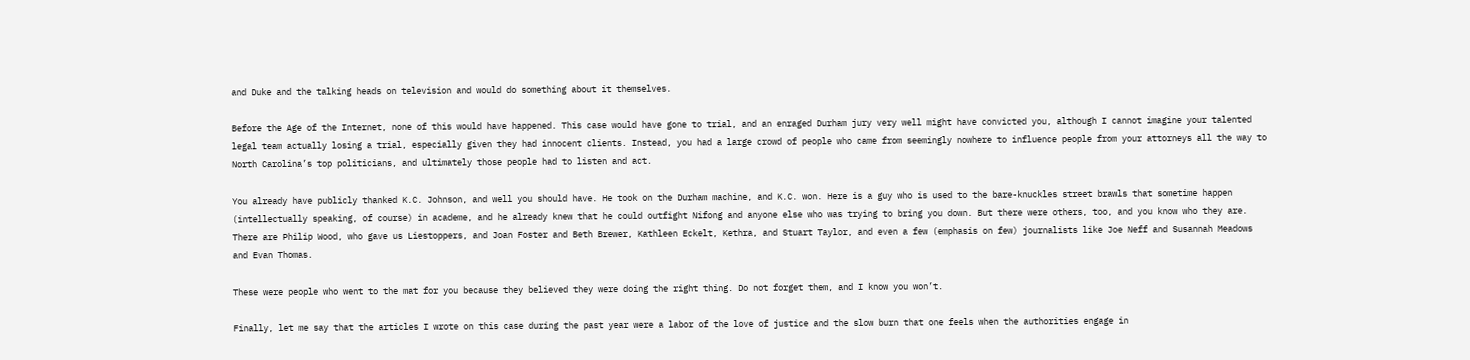and Duke and the talking heads on television and would do something about it themselves.

Before the Age of the Internet, none of this would have happened. This case would have gone to trial, and an enraged Durham jury very well might have convicted you, although I cannot imagine your talented legal team actually losing a trial, especially given they had innocent clients. Instead, you had a large crowd of people who came from seemingly nowhere to influence people from your attorneys all the way to North Carolina’s top politicians, and ultimately those people had to listen and act.

You already have publicly thanked K.C. Johnson, and well you should have. He took on the Durham machine, and K.C. won. Here is a guy who is used to the bare-knuckles street brawls that sometime happen (intellectually speaking, of course) in academe, and he already knew that he could outfight Nifong and anyone else who was trying to bring you down. But there were others, too, and you know who they are. There are Philip Wood, who gave us Liestoppers, and Joan Foster and Beth Brewer, Kathleen Eckelt, Kethra, and Stuart Taylor, and even a few (emphasis on few) journalists like Joe Neff and Susannah Meadows and Evan Thomas.

These were people who went to the mat for you because they believed they were doing the right thing. Do not forget them, and I know you won’t.

Finally, let me say that the articles I wrote on this case during the past year were a labor of the love of justice and the slow burn that one feels when the authorities engage in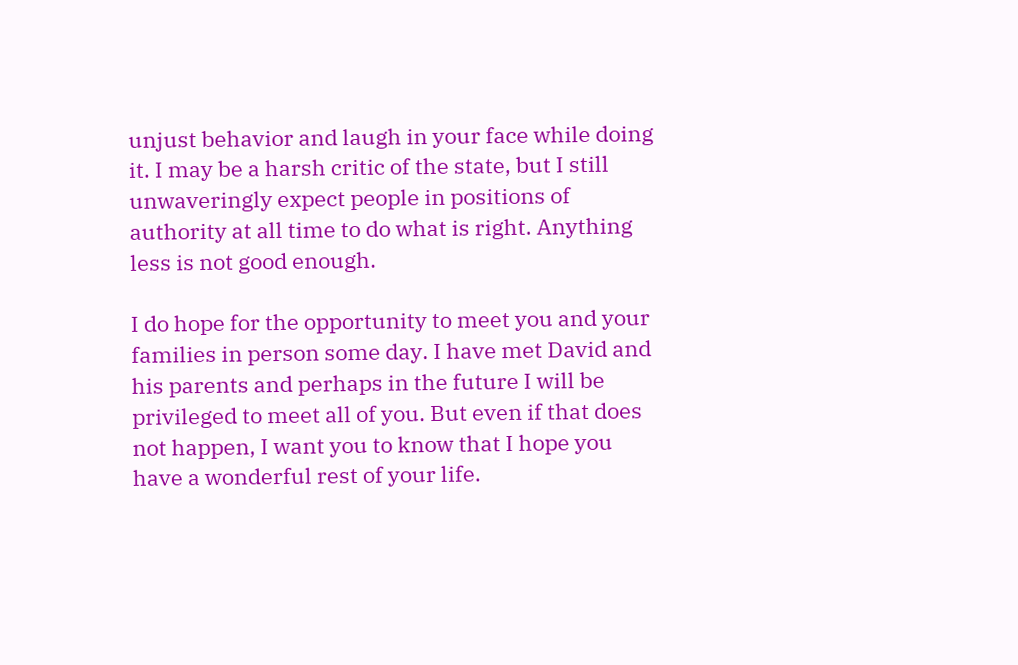unjust behavior and laugh in your face while doing it. I may be a harsh critic of the state, but I still unwaveringly expect people in positions of authority at all time to do what is right. Anything less is not good enough.

I do hope for the opportunity to meet you and your families in person some day. I have met David and his parents and perhaps in the future I will be privileged to meet all of you. But even if that does not happen, I want you to know that I hope you have a wonderful rest of your life.